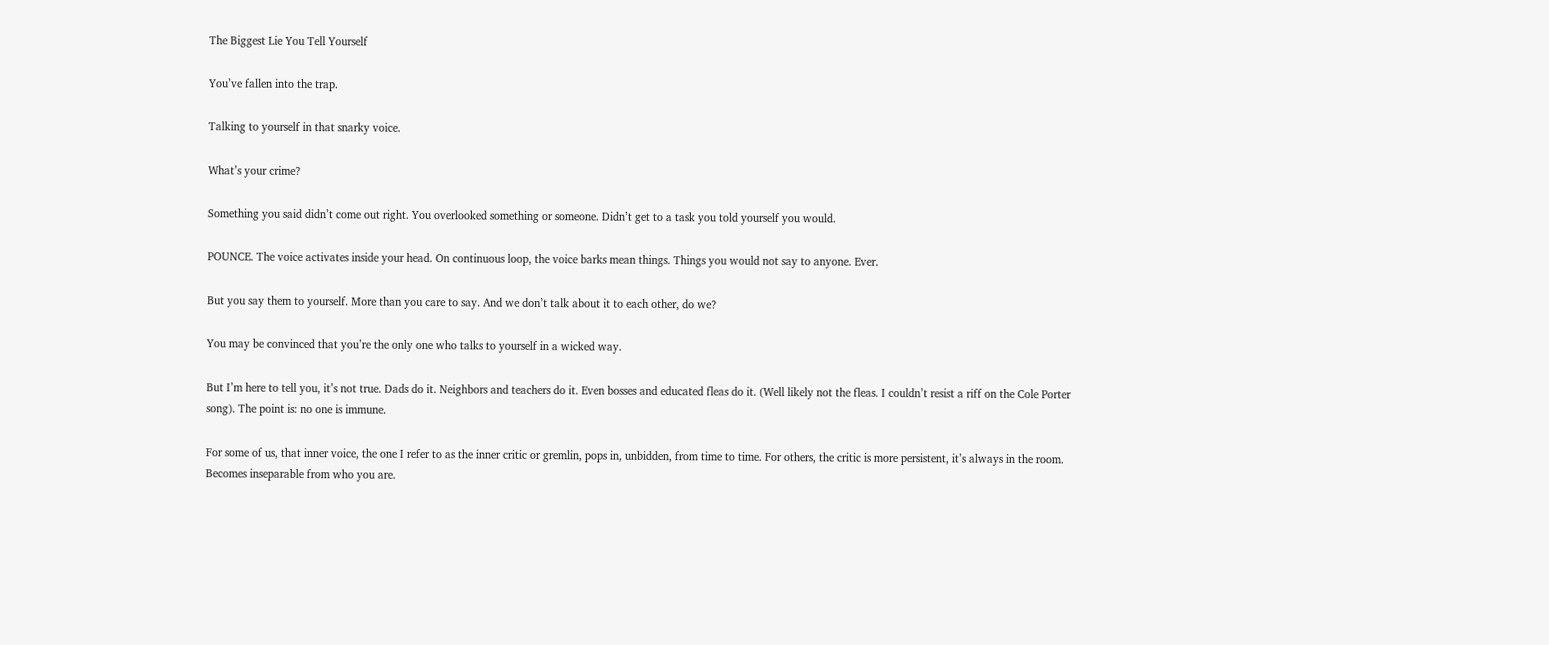The Biggest Lie You Tell Yourself

You’ve fallen into the trap.

Talking to yourself in that snarky voice.

What’s your crime?

Something you said didn’t come out right. You overlooked something or someone. Didn’t get to a task you told yourself you would.

POUNCE. The voice activates inside your head. On continuous loop, the voice barks mean things. Things you would not say to anyone. Ever.

But you say them to yourself. More than you care to say. And we don’t talk about it to each other, do we?

You may be convinced that you’re the only one who talks to yourself in a wicked way.

But I’m here to tell you, it’s not true. Dads do it. Neighbors and teachers do it. Even bosses and educated fleas do it. (Well likely not the fleas. I couldn’t resist a riff on the Cole Porter song). The point is: no one is immune.

For some of us, that inner voice, the one I refer to as the inner critic or gremlin, pops in, unbidden, from time to time. For others, the critic is more persistent, it’s always in the room. Becomes inseparable from who you are.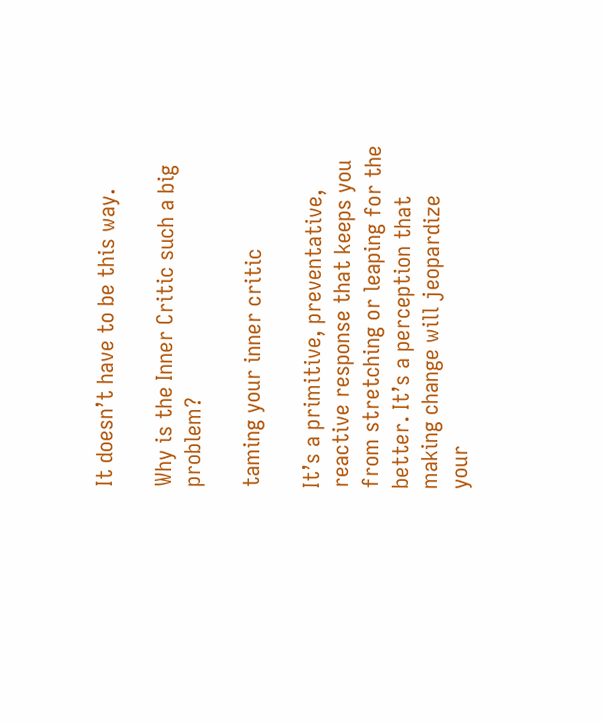It doesn’t have to be this way.

Why is the Inner Critic such a big problem?

taming your inner critic

It’s a primitive, preventative, reactive response that keeps you from stretching or leaping for the better. It’s a perception that making change will jeopardize your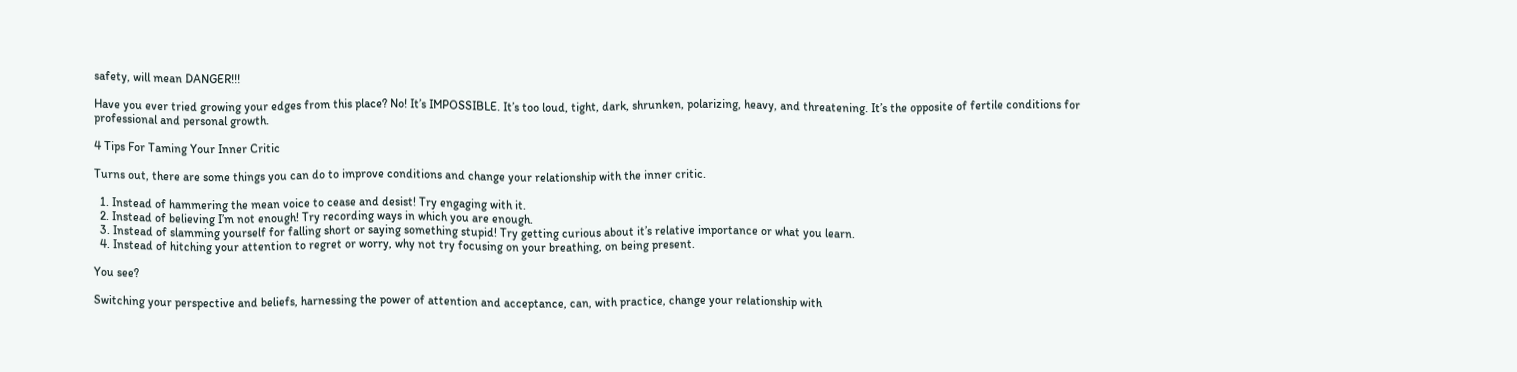safety, will mean DANGER!!!

Have you ever tried growing your edges from this place? No! It’s IMPOSSIBLE. It’s too loud, tight, dark, shrunken, polarizing, heavy, and threatening. It’s the opposite of fertile conditions for professional and personal growth.

4 Tips For Taming Your Inner Critic

Turns out, there are some things you can do to improve conditions and change your relationship with the inner critic.

  1. Instead of hammering the mean voice to cease and desist! Try engaging with it.
  2. Instead of believing I’m not enough! Try recording ways in which you are enough.
  3. Instead of slamming yourself for falling short or saying something stupid! Try getting curious about it’s relative importance or what you learn.
  4. Instead of hitching your attention to regret or worry, why not try focusing on your breathing, on being present.

You see?

Switching your perspective and beliefs, harnessing the power of attention and acceptance, can, with practice, change your relationship with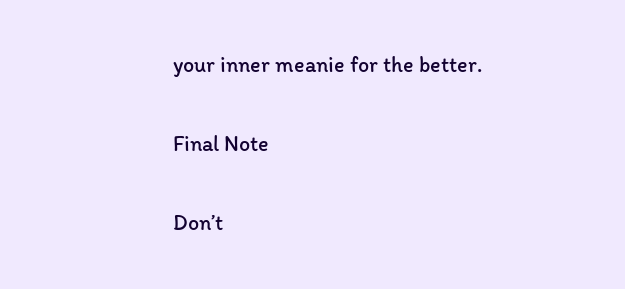your inner meanie for the better.

Final Note

Don’t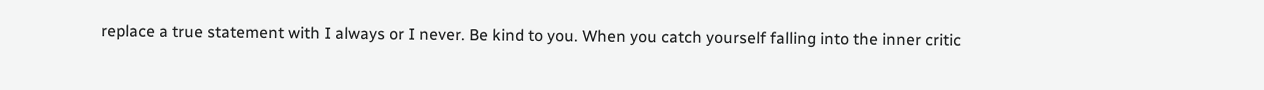replace a true statement with I always or I never. Be kind to you. When you catch yourself falling into the inner critic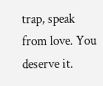trap, speak from love. You deserve it.